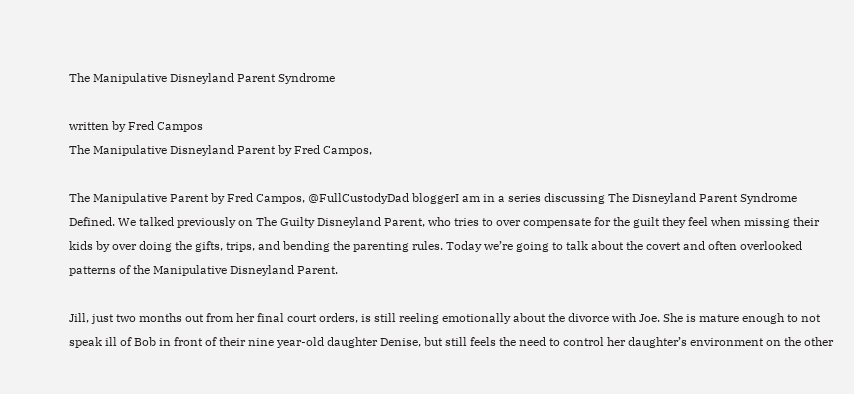The Manipulative Disneyland Parent Syndrome

written by Fred Campos
The Manipulative Disneyland Parent by Fred Campos,

The Manipulative Parent by Fred Campos, @FullCustodyDad bloggerI am in a series discussing The Disneyland Parent Syndrome Defined. We talked previously on The Guilty Disneyland Parent, who tries to over compensate for the guilt they feel when missing their kids by over doing the gifts, trips, and bending the parenting rules. Today we’re going to talk about the covert and often overlooked patterns of the Manipulative Disneyland Parent.

Jill, just two months out from her final court orders, is still reeling emotionally about the divorce with Joe. She is mature enough to not speak ill of Bob in front of their nine year-old daughter Denise, but still feels the need to control her daughter’s environment on the other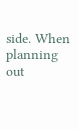side. When planning out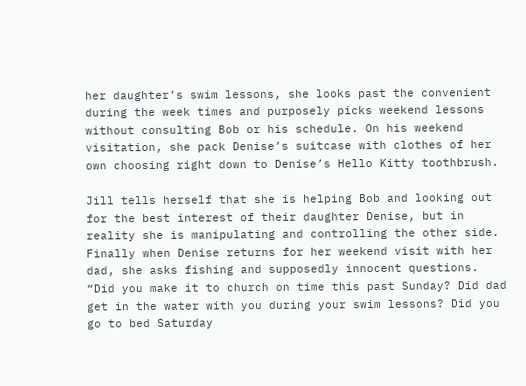her daughter’s swim lessons, she looks past the convenient during the week times and purposely picks weekend lessons without consulting Bob or his schedule. On his weekend visitation, she pack Denise’s suitcase with clothes of her own choosing right down to Denise’s Hello Kitty toothbrush.

Jill tells herself that she is helping Bob and looking out for the best interest of their daughter Denise, but in reality she is manipulating and controlling the other side. Finally when Denise returns for her weekend visit with her dad, she asks fishing and supposedly innocent questions. “Did you make it to church on time this past Sunday? Did dad get in the water with you during your swim lessons? Did you go to bed Saturday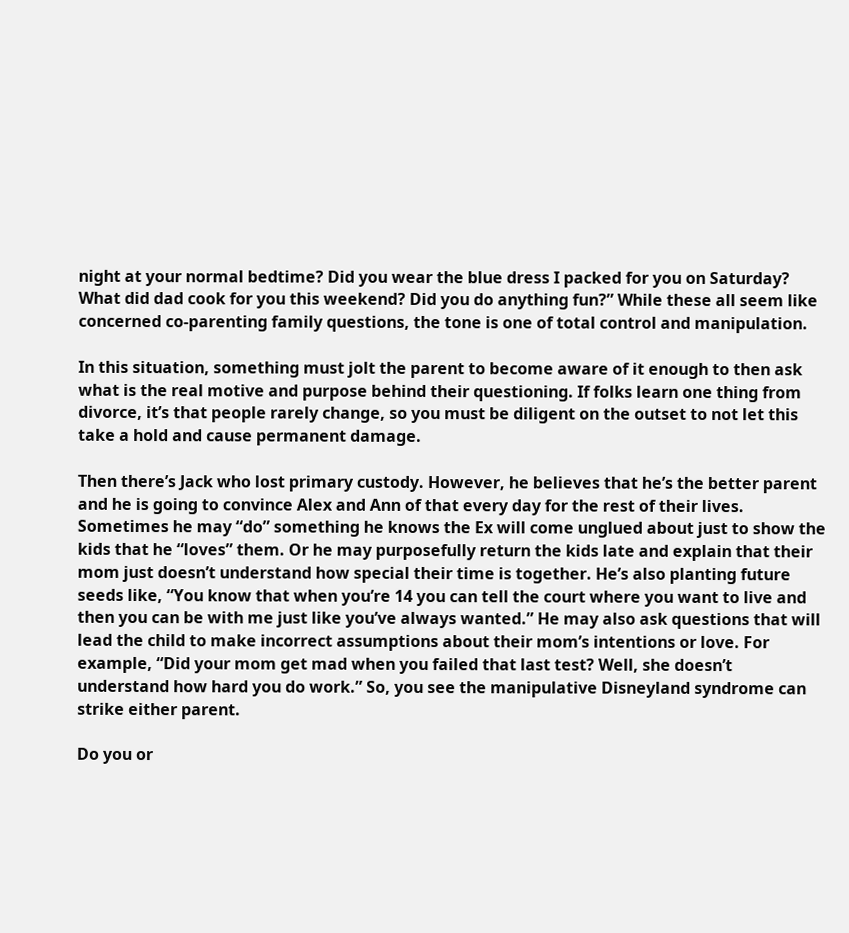night at your normal bedtime? Did you wear the blue dress I packed for you on Saturday? What did dad cook for you this weekend? Did you do anything fun?” While these all seem like concerned co-parenting family questions, the tone is one of total control and manipulation.

In this situation, something must jolt the parent to become aware of it enough to then ask what is the real motive and purpose behind their questioning. If folks learn one thing from divorce, it’s that people rarely change, so you must be diligent on the outset to not let this take a hold and cause permanent damage.

Then there’s Jack who lost primary custody. However, he believes that he’s the better parent and he is going to convince Alex and Ann of that every day for the rest of their lives. Sometimes he may “do” something he knows the Ex will come unglued about just to show the kids that he “loves” them. Or he may purposefully return the kids late and explain that their mom just doesn’t understand how special their time is together. He’s also planting future seeds like, “You know that when you’re 14 you can tell the court where you want to live and then you can be with me just like you’ve always wanted.” He may also ask questions that will lead the child to make incorrect assumptions about their mom’s intentions or love. For example, “Did your mom get mad when you failed that last test? Well, she doesn’t understand how hard you do work.” So, you see the manipulative Disneyland syndrome can strike either parent.

Do you or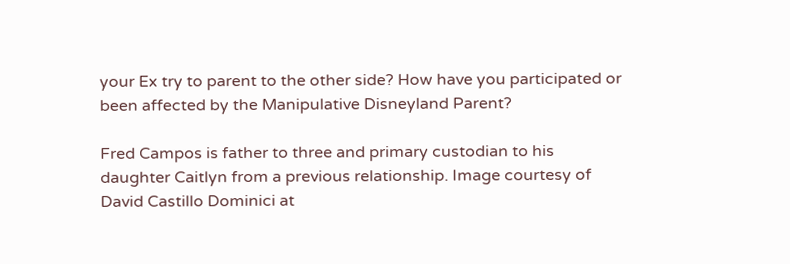your Ex try to parent to the other side? How have you participated or been affected by the Manipulative Disneyland Parent?

Fred Campos is father to three and primary custodian to his daughter Caitlyn from a previous relationship. Image courtesy of David Castillo Dominici at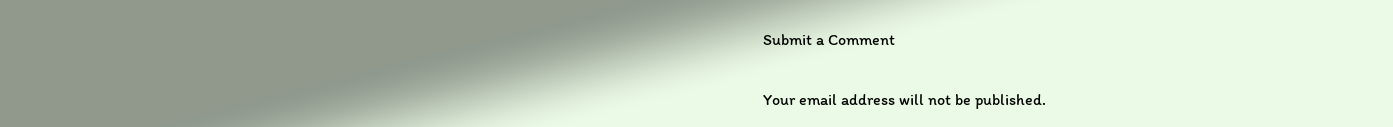Submit a Comment

Your email address will not be published.